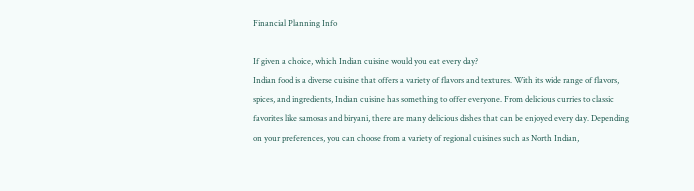Financial Planning Info

If given a choice, which Indian cuisine would you eat every day?
Indian food is a diverse cuisine that offers a variety of flavors and textures. With its wide range of flavors, spices, and ingredients, Indian cuisine has something to offer everyone. From delicious curries to classic favorites like samosas and biryani, there are many delicious dishes that can be enjoyed every day. Depending on your preferences, you can choose from a variety of regional cuisines such as North Indian,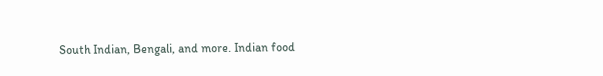South Indian, Bengali, and more. Indian food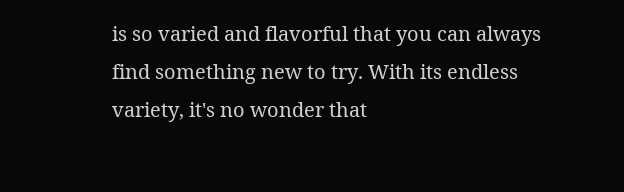is so varied and flavorful that you can always find something new to try. With its endless variety, it's no wonder that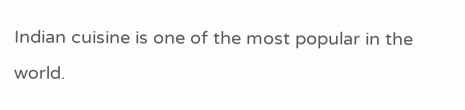Indian cuisine is one of the most popular in the world.